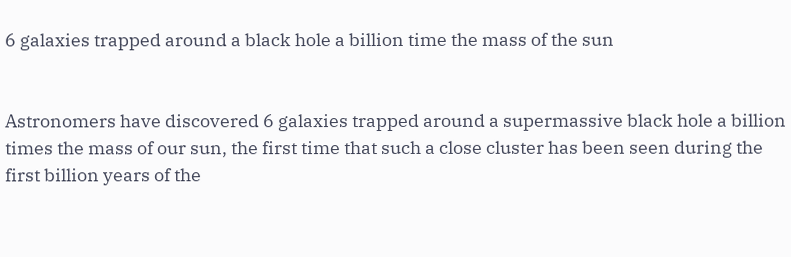6 galaxies trapped around a black hole a billion time the mass of the sun


Astronomers have discovered 6 galaxies trapped around a supermassive black hole a billion times the mass of our sun, the first time that such a close cluster has been seen during the first billion years of the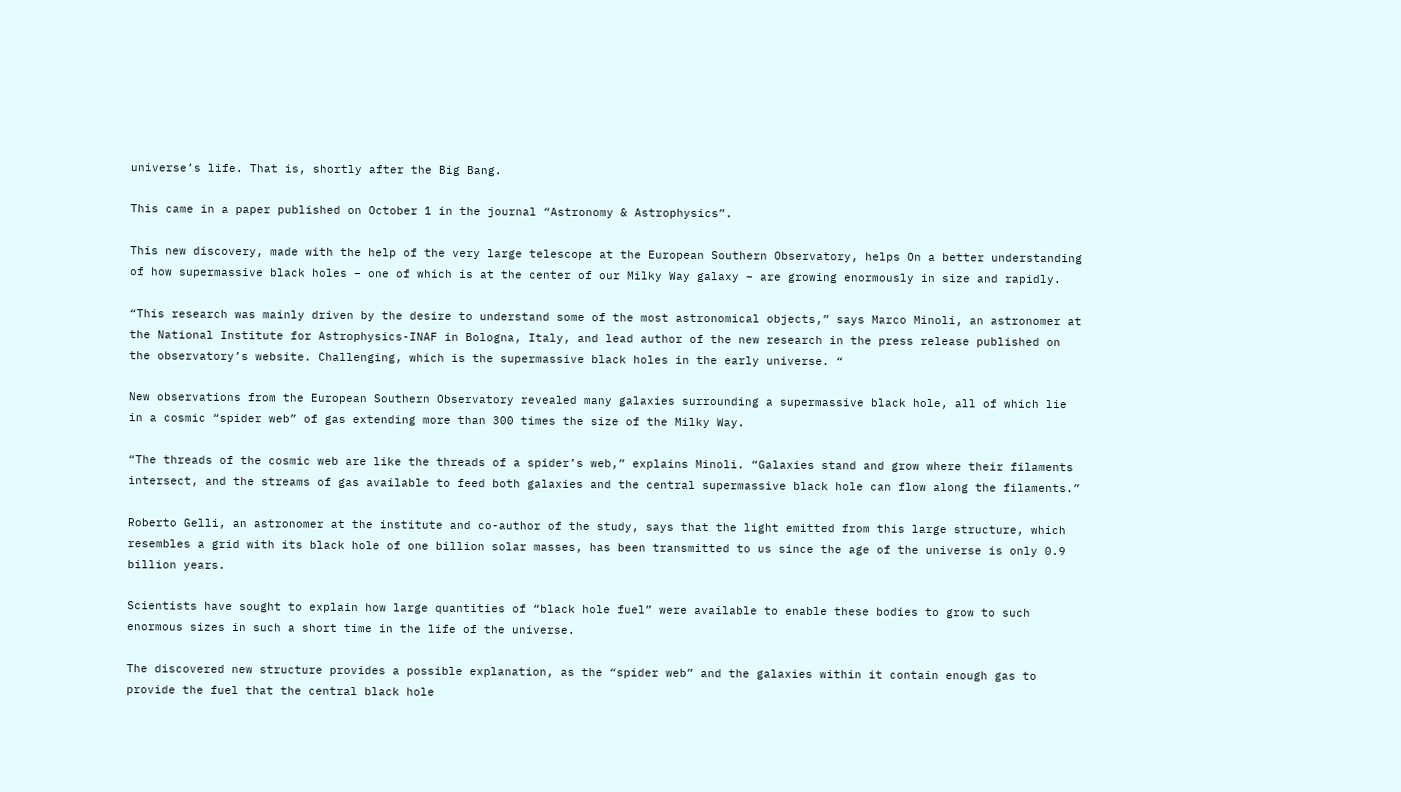universe’s life. That is, shortly after the Big Bang.

This came in a paper published on October 1 in the journal “Astronomy & Astrophysics”.

This new discovery, made with the help of the very large telescope at the European Southern Observatory, helps On a better understanding of how supermassive black holes – one of which is at the center of our Milky Way galaxy – are growing enormously in size and rapidly.

“This research was mainly driven by the desire to understand some of the most astronomical objects,” says Marco Minoli, an astronomer at the National Institute for Astrophysics-INAF in Bologna, Italy, and lead author of the new research in the press release published on the observatory’s website. Challenging, which is the supermassive black holes in the early universe. “

New observations from the European Southern Observatory revealed many galaxies surrounding a supermassive black hole, all of which lie in a cosmic “spider web” of gas extending more than 300 times the size of the Milky Way.

“The threads of the cosmic web are like the threads of a spider’s web,” explains Minoli. “Galaxies stand and grow where their filaments intersect, and the streams of gas available to feed both galaxies and the central supermassive black hole can flow along the filaments.”

Roberto Gelli, an astronomer at the institute and co-author of the study, says that the light emitted from this large structure, which resembles a grid with its black hole of one billion solar masses, has been transmitted to us since the age of the universe is only 0.9 billion years.

Scientists have sought to explain how large quantities of “black hole fuel” were available to enable these bodies to grow to such enormous sizes in such a short time in the life of the universe.

The discovered new structure provides a possible explanation, as the “spider web” and the galaxies within it contain enough gas to provide the fuel that the central black hole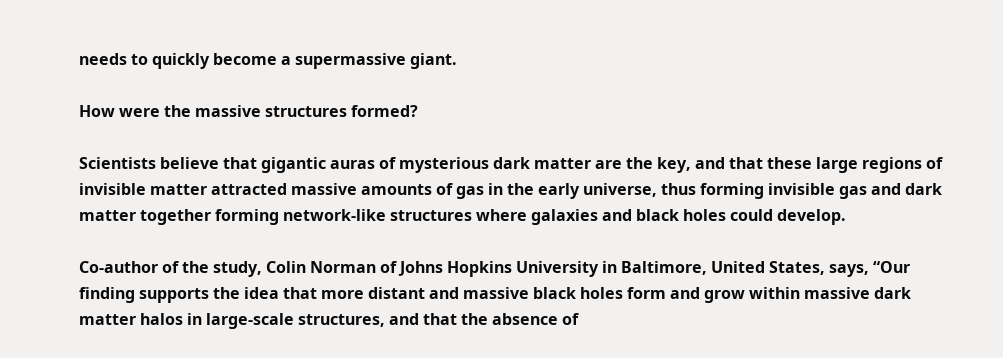needs to quickly become a supermassive giant.

How were the massive structures formed?

Scientists believe that gigantic auras of mysterious dark matter are the key, and that these large regions of invisible matter attracted massive amounts of gas in the early universe, thus forming invisible gas and dark matter together forming network-like structures where galaxies and black holes could develop.

Co-author of the study, Colin Norman of Johns Hopkins University in Baltimore, United States, says, “Our finding supports the idea that more distant and massive black holes form and grow within massive dark matter halos in large-scale structures, and that the absence of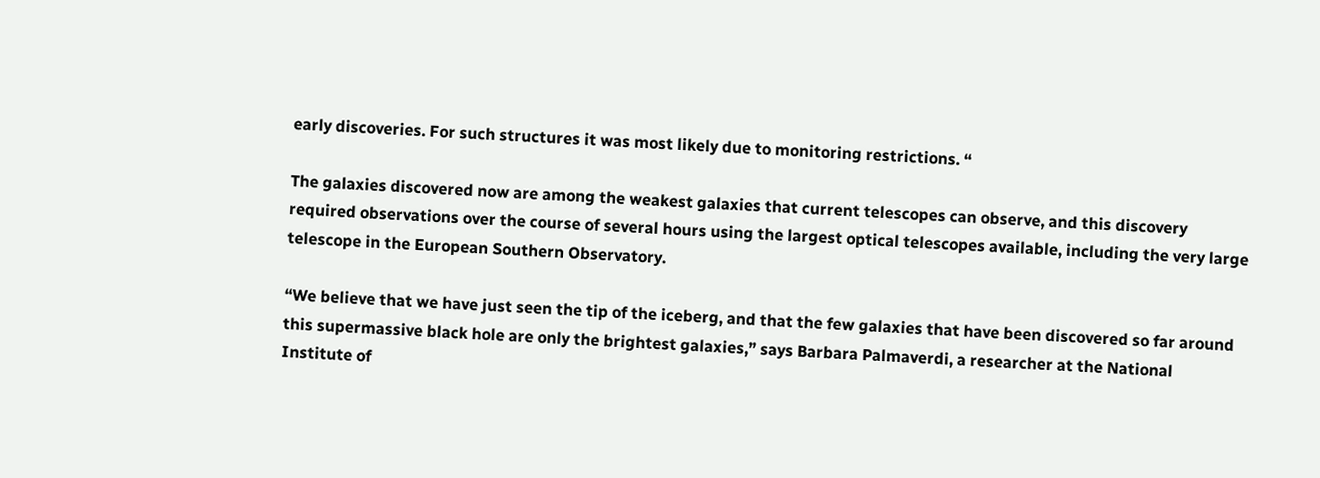early discoveries. For such structures it was most likely due to monitoring restrictions. “

The galaxies discovered now are among the weakest galaxies that current telescopes can observe, and this discovery required observations over the course of several hours using the largest optical telescopes available, including the very large telescope in the European Southern Observatory.

“We believe that we have just seen the tip of the iceberg, and that the few galaxies that have been discovered so far around this supermassive black hole are only the brightest galaxies,” says Barbara Palmaverdi, a researcher at the National Institute of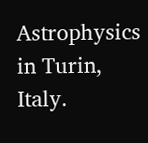Astrophysics in Turin, Italy.